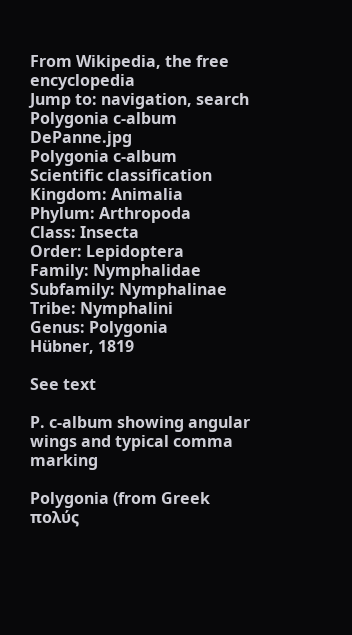From Wikipedia, the free encyclopedia
Jump to: navigation, search
Polygonia c-album DePanne.jpg
Polygonia c-album
Scientific classification
Kingdom: Animalia
Phylum: Arthropoda
Class: Insecta
Order: Lepidoptera
Family: Nymphalidae
Subfamily: Nymphalinae
Tribe: Nymphalini
Genus: Polygonia
Hübner, 1819

See text

P. c-album showing angular wings and typical comma marking

Polygonia (from Greek πολύς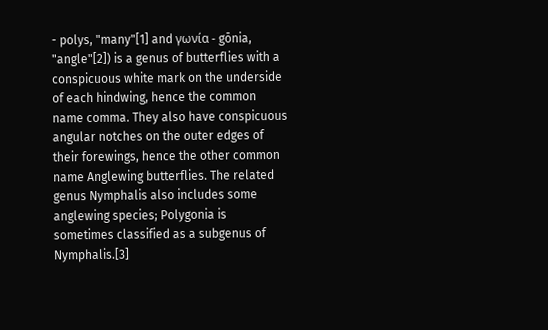- polys, "many"[1] and γωνία - gōnia, "angle"[2]) is a genus of butterflies with a conspicuous white mark on the underside of each hindwing, hence the common name comma. They also have conspicuous angular notches on the outer edges of their forewings, hence the other common name Anglewing butterflies. The related genus Nymphalis also includes some anglewing species; Polygonia is sometimes classified as a subgenus of Nymphalis.[3]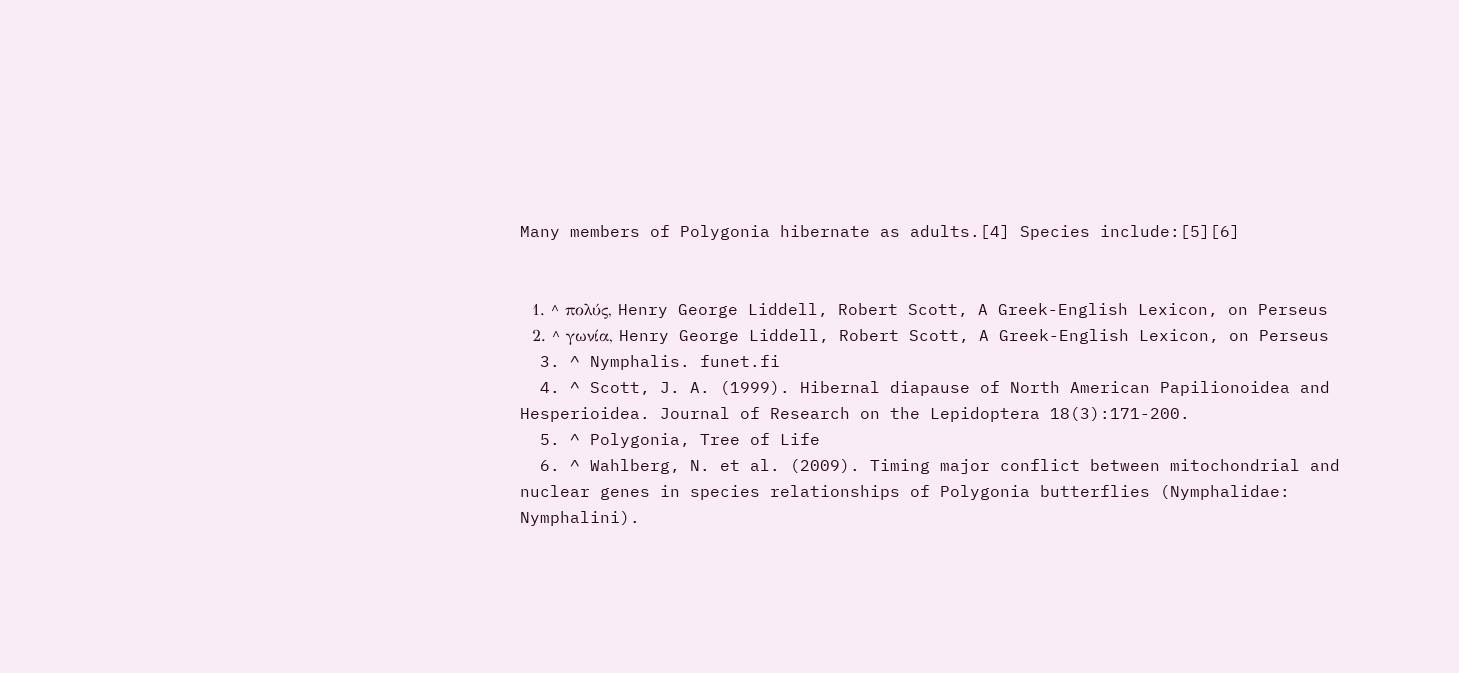Many members of Polygonia hibernate as adults.[4] Species include:[5][6]


  1. ^ πολύς, Henry George Liddell, Robert Scott, A Greek-English Lexicon, on Perseus
  2. ^ γωνία, Henry George Liddell, Robert Scott, A Greek-English Lexicon, on Perseus
  3. ^ Nymphalis. funet.fi
  4. ^ Scott, J. A. (1999). Hibernal diapause of North American Papilionoidea and Hesperioidea. Journal of Research on the Lepidoptera 18(3):171-200.
  5. ^ Polygonia, Tree of Life
  6. ^ Wahlberg, N. et al. (2009). Timing major conflict between mitochondrial and nuclear genes in species relationships of Polygonia butterflies (Nymphalidae: Nymphalini).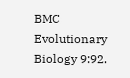BMC Evolutionary Biology 9:92.